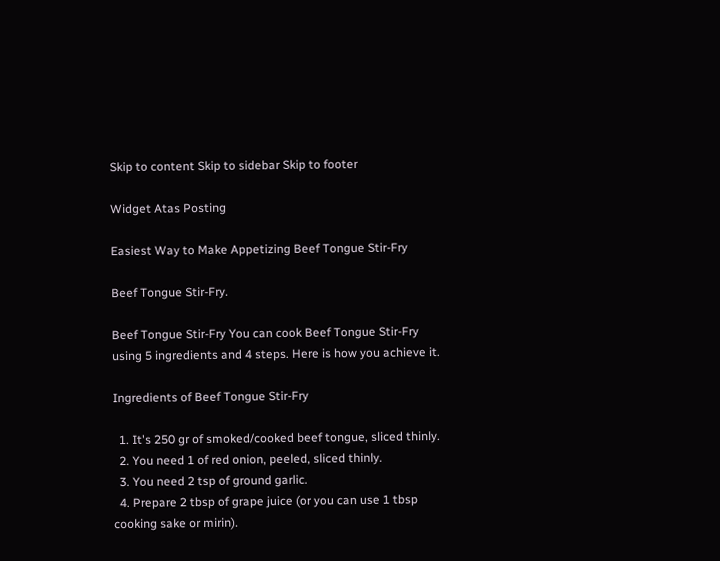Skip to content Skip to sidebar Skip to footer

Widget Atas Posting

Easiest Way to Make Appetizing Beef Tongue Stir-Fry

Beef Tongue Stir-Fry.

Beef Tongue Stir-Fry You can cook Beef Tongue Stir-Fry using 5 ingredients and 4 steps. Here is how you achieve it.

Ingredients of Beef Tongue Stir-Fry

  1. It's 250 gr of smoked/cooked beef tongue, sliced thinly.
  2. You need 1 of red onion, peeled, sliced thinly.
  3. You need 2 tsp of ground garlic.
  4. Prepare 2 tbsp of grape juice (or you can use 1 tbsp cooking sake or mirin).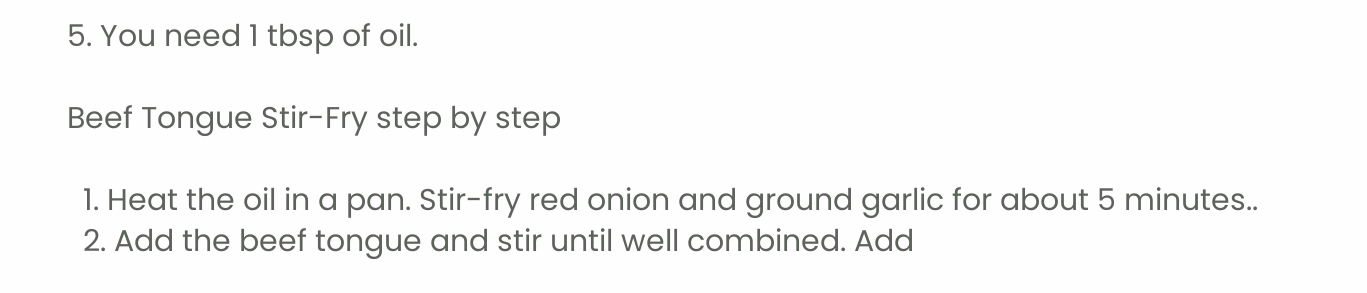5. You need 1 tbsp of oil.

Beef Tongue Stir-Fry step by step

  1. Heat the oil in a pan. Stir-fry red onion and ground garlic for about 5 minutes..
  2. Add the beef tongue and stir until well combined. Add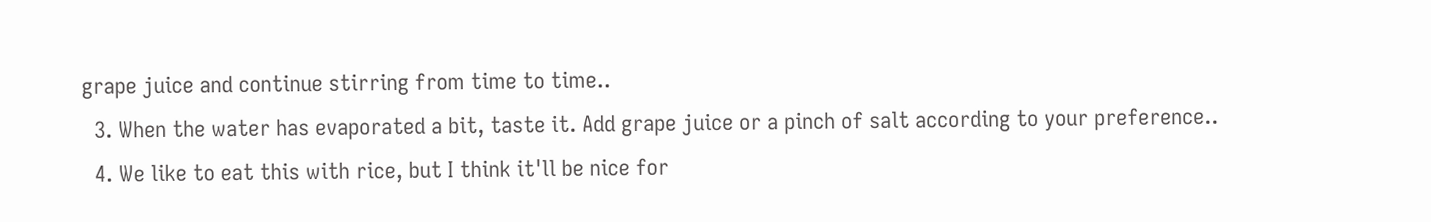grape juice and continue stirring from time to time..
  3. When the water has evaporated a bit, taste it. Add grape juice or a pinch of salt according to your preference..
  4. We like to eat this with rice, but I think it'll be nice for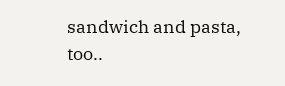sandwich and pasta, too..